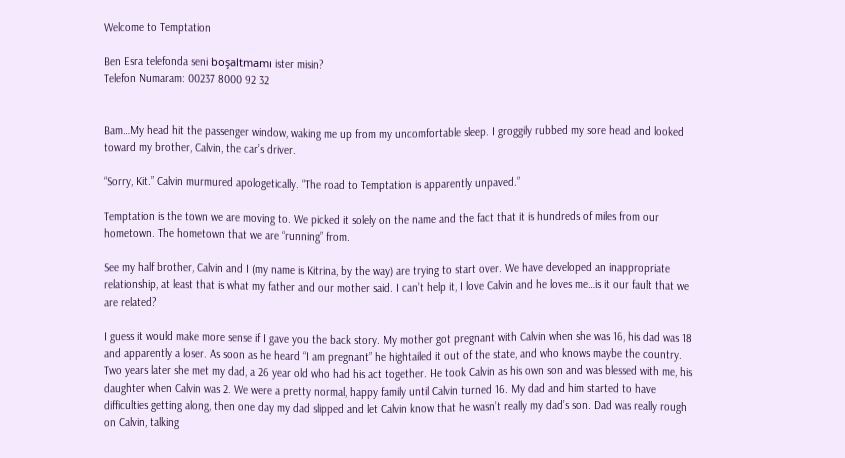Welcome to Temptation

Ben Esra telefonda seni boşaltmamı ister misin?
Telefon Numaram: 00237 8000 92 32


Bam…My head hit the passenger window, waking me up from my uncomfortable sleep. I groggily rubbed my sore head and looked toward my brother, Calvin, the car’s driver.

“Sorry, Kit.” Calvin murmured apologetically. “The road to Temptation is apparently unpaved.”

Temptation is the town we are moving to. We picked it solely on the name and the fact that it is hundreds of miles from our hometown. The hometown that we are “running” from.

See my half brother, Calvin and I (my name is Kitrina, by the way) are trying to start over. We have developed an inappropriate relationship, at least that is what my father and our mother said. I can’t help it, I love Calvin and he loves me…is it our fault that we are related?

I guess it would make more sense if I gave you the back story. My mother got pregnant with Calvin when she was 16, his dad was 18 and apparently a loser. As soon as he heard “I am pregnant” he hightailed it out of the state, and who knows maybe the country. Two years later she met my dad, a 26 year old who had his act together. He took Calvin as his own son and was blessed with me, his daughter when Calvin was 2. We were a pretty normal, happy family until Calvin turned 16. My dad and him started to have difficulties getting along, then one day my dad slipped and let Calvin know that he wasn’t really my dad’s son. Dad was really rough on Calvin, talking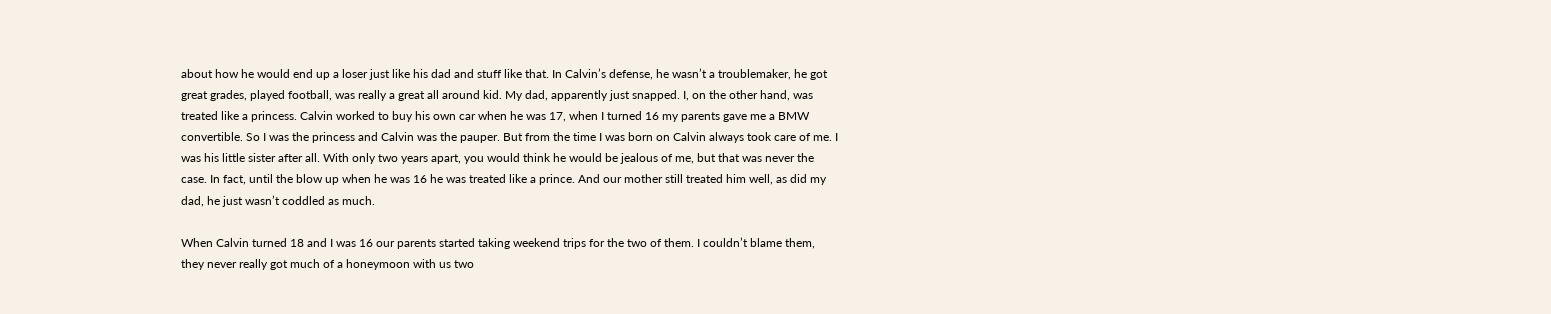about how he would end up a loser just like his dad and stuff like that. In Calvin’s defense, he wasn’t a troublemaker, he got great grades, played football, was really a great all around kid. My dad, apparently just snapped. I, on the other hand, was treated like a princess. Calvin worked to buy his own car when he was 17, when I turned 16 my parents gave me a BMW convertible. So I was the princess and Calvin was the pauper. But from the time I was born on Calvin always took care of me. I was his little sister after all. With only two years apart, you would think he would be jealous of me, but that was never the case. In fact, until the blow up when he was 16 he was treated like a prince. And our mother still treated him well, as did my dad, he just wasn’t coddled as much.

When Calvin turned 18 and I was 16 our parents started taking weekend trips for the two of them. I couldn’t blame them, they never really got much of a honeymoon with us two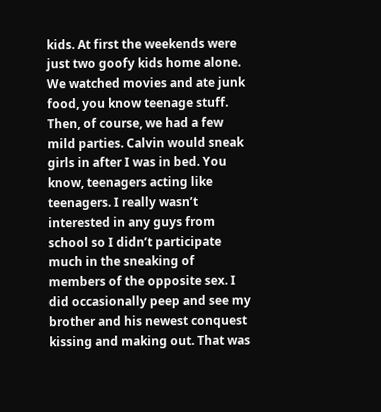kids. At first the weekends were just two goofy kids home alone. We watched movies and ate junk food, you know teenage stuff. Then, of course, we had a few mild parties. Calvin would sneak girls in after I was in bed. You know, teenagers acting like teenagers. I really wasn’t interested in any guys from school so I didn’t participate much in the sneaking of members of the opposite sex. I did occasionally peep and see my brother and his newest conquest kissing and making out. That was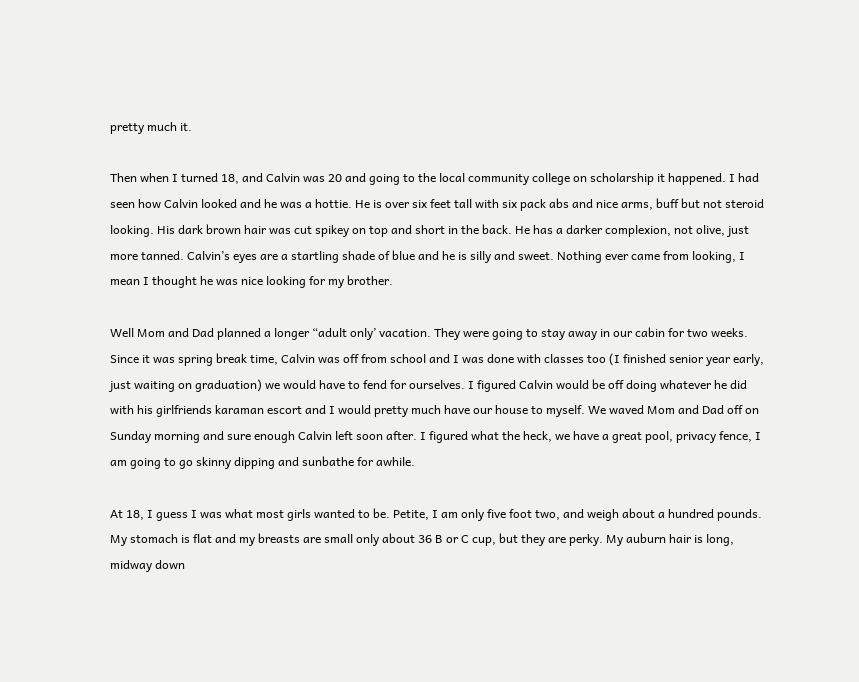pretty much it.

Then when I turned 18, and Calvin was 20 and going to the local community college on scholarship it happened. I had seen how Calvin looked and he was a hottie. He is over six feet tall with six pack abs and nice arms, buff but not steroid looking. His dark brown hair was cut spikey on top and short in the back. He has a darker complexion, not olive, just more tanned. Calvin’s eyes are a startling shade of blue and he is silly and sweet. Nothing ever came from looking, I mean I thought he was nice looking for my brother.

Well Mom and Dad planned a longer “adult only’ vacation. They were going to stay away in our cabin for two weeks. Since it was spring break time, Calvin was off from school and I was done with classes too (I finished senior year early, just waiting on graduation) we would have to fend for ourselves. I figured Calvin would be off doing whatever he did with his girlfriends karaman escort and I would pretty much have our house to myself. We waved Mom and Dad off on Sunday morning and sure enough Calvin left soon after. I figured what the heck, we have a great pool, privacy fence, I am going to go skinny dipping and sunbathe for awhile.

At 18, I guess I was what most girls wanted to be. Petite, I am only five foot two, and weigh about a hundred pounds. My stomach is flat and my breasts are small only about 36 B or C cup, but they are perky. My auburn hair is long, midway down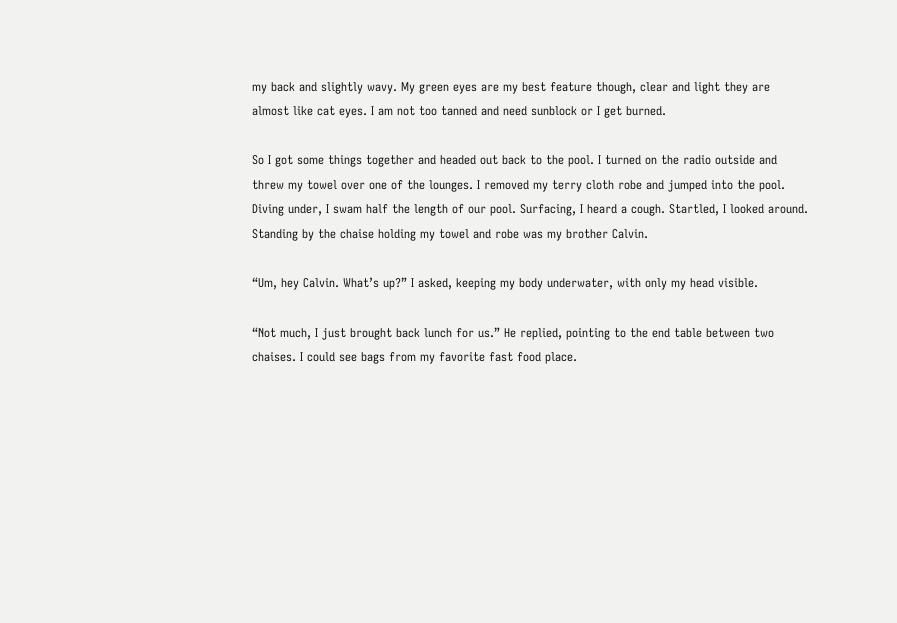my back and slightly wavy. My green eyes are my best feature though, clear and light they are almost like cat eyes. I am not too tanned and need sunblock or I get burned.

So I got some things together and headed out back to the pool. I turned on the radio outside and threw my towel over one of the lounges. I removed my terry cloth robe and jumped into the pool. Diving under, I swam half the length of our pool. Surfacing, I heard a cough. Startled, I looked around. Standing by the chaise holding my towel and robe was my brother Calvin.

“Um, hey Calvin. What’s up?” I asked, keeping my body underwater, with only my head visible.

“Not much, I just brought back lunch for us.” He replied, pointing to the end table between two chaises. I could see bags from my favorite fast food place.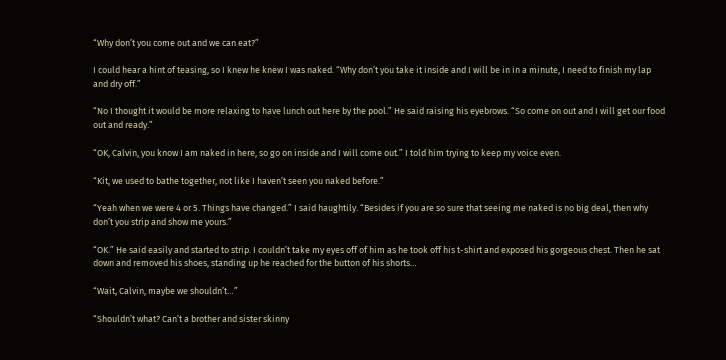“Why don’t you come out and we can eat?”

I could hear a hint of teasing, so I knew he knew I was naked. “Why don’t you take it inside and I will be in in a minute, I need to finish my lap and dry off.”

“No I thought it would be more relaxing to have lunch out here by the pool.” He said raising his eyebrows. “So come on out and I will get our food out and ready.”

“OK, Calvin, you know I am naked in here, so go on inside and I will come out.” I told him trying to keep my voice even.

“Kit, we used to bathe together, not like I haven’t seen you naked before.”

“Yeah when we were 4 or 5. Things have changed.” I said haughtily. “Besides if you are so sure that seeing me naked is no big deal, then why don’t you strip and show me yours.”

“OK.” He said easily and started to strip. I couldn’t take my eyes off of him as he took off his t-shirt and exposed his gorgeous chest. Then he sat down and removed his shoes, standing up he reached for the button of his shorts…

“Wait, Calvin, maybe we shouldn’t…”

“Shouldn’t what? Can’t a brother and sister skinny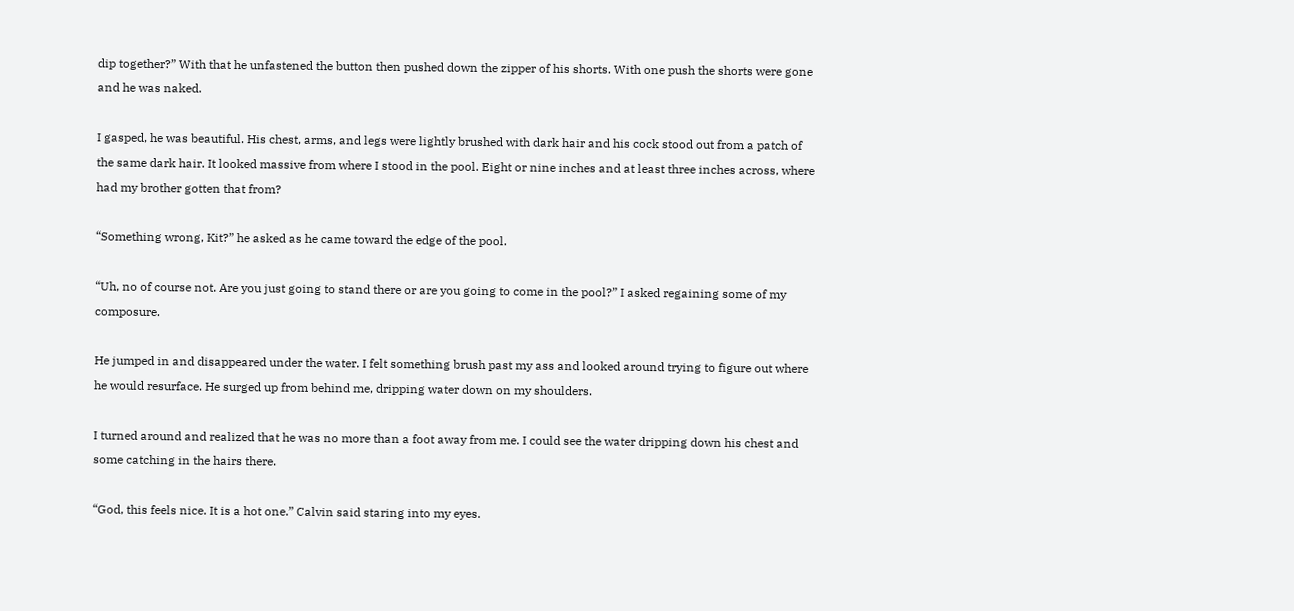dip together?” With that he unfastened the button then pushed down the zipper of his shorts. With one push the shorts were gone and he was naked.

I gasped, he was beautiful. His chest, arms, and legs were lightly brushed with dark hair and his cock stood out from a patch of the same dark hair. It looked massive from where I stood in the pool. Eight or nine inches and at least three inches across, where had my brother gotten that from?

“Something wrong, Kit?” he asked as he came toward the edge of the pool.

“Uh, no of course not. Are you just going to stand there or are you going to come in the pool?” I asked regaining some of my composure.

He jumped in and disappeared under the water. I felt something brush past my ass and looked around trying to figure out where he would resurface. He surged up from behind me, dripping water down on my shoulders.

I turned around and realized that he was no more than a foot away from me. I could see the water dripping down his chest and some catching in the hairs there.

“God, this feels nice. It is a hot one.” Calvin said staring into my eyes.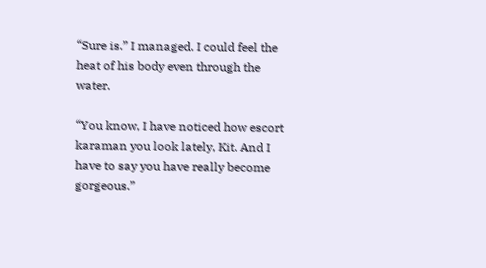“Sure is.” I managed. I could feel the heat of his body even through the water.

“You know, I have noticed how escort karaman you look lately, Kit. And I have to say you have really become gorgeous.”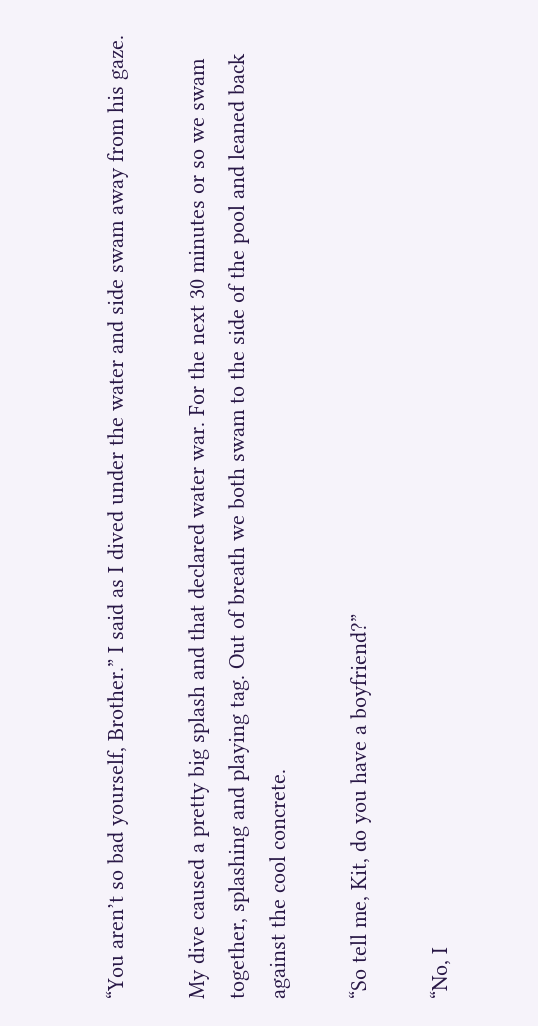“You aren’t so bad yourself, Brother.” I said as I dived under the water and side swam away from his gaze.

My dive caused a pretty big splash and that declared water war. For the next 30 minutes or so we swam together, splashing and playing tag. Out of breath we both swam to the side of the pool and leaned back against the cool concrete.

“So tell me, Kit, do you have a boyfriend?”

“No, I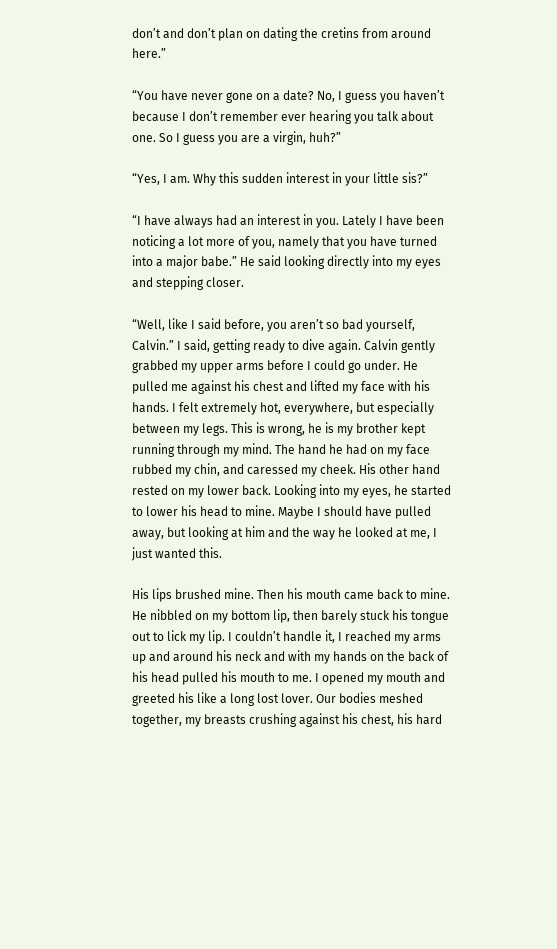don’t and don’t plan on dating the cretins from around here.”

“You have never gone on a date? No, I guess you haven’t because I don’t remember ever hearing you talk about one. So I guess you are a virgin, huh?”

“Yes, I am. Why this sudden interest in your little sis?”

“I have always had an interest in you. Lately I have been noticing a lot more of you, namely that you have turned into a major babe.” He said looking directly into my eyes and stepping closer.

“Well, like I said before, you aren’t so bad yourself, Calvin.” I said, getting ready to dive again. Calvin gently grabbed my upper arms before I could go under. He pulled me against his chest and lifted my face with his hands. I felt extremely hot, everywhere, but especially between my legs. This is wrong, he is my brother kept running through my mind. The hand he had on my face rubbed my chin, and caressed my cheek. His other hand rested on my lower back. Looking into my eyes, he started to lower his head to mine. Maybe I should have pulled away, but looking at him and the way he looked at me, I just wanted this.

His lips brushed mine. Then his mouth came back to mine. He nibbled on my bottom lip, then barely stuck his tongue out to lick my lip. I couldn’t handle it, I reached my arms up and around his neck and with my hands on the back of his head pulled his mouth to me. I opened my mouth and greeted his like a long lost lover. Our bodies meshed together, my breasts crushing against his chest, his hard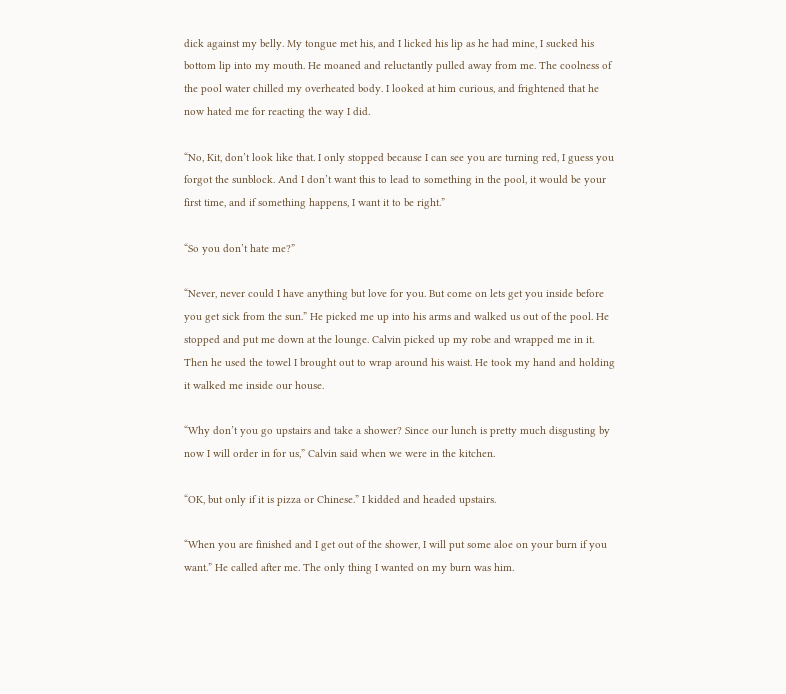dick against my belly. My tongue met his, and I licked his lip as he had mine, I sucked his bottom lip into my mouth. He moaned and reluctantly pulled away from me. The coolness of the pool water chilled my overheated body. I looked at him curious, and frightened that he now hated me for reacting the way I did.

“No, Kit, don’t look like that. I only stopped because I can see you are turning red, I guess you forgot the sunblock. And I don’t want this to lead to something in the pool, it would be your first time, and if something happens, I want it to be right.”

“So you don’t hate me?”

“Never, never could I have anything but love for you. But come on lets get you inside before you get sick from the sun.” He picked me up into his arms and walked us out of the pool. He stopped and put me down at the lounge. Calvin picked up my robe and wrapped me in it. Then he used the towel I brought out to wrap around his waist. He took my hand and holding it walked me inside our house.

“Why don’t you go upstairs and take a shower? Since our lunch is pretty much disgusting by now I will order in for us,” Calvin said when we were in the kitchen.

“OK, but only if it is pizza or Chinese.” I kidded and headed upstairs.

“When you are finished and I get out of the shower, I will put some aloe on your burn if you want.” He called after me. The only thing I wanted on my burn was him.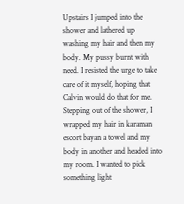Upstairs I jumped into the shower and lathered up washing my hair and then my body. My pussy burnt with need. I resisted the urge to take care of it myself, hoping that Calvin would do that for me. Stepping out of the shower, I wrapped my hair in karaman escort bayan a towel and my body in another and headed into my room. I wanted to pick something light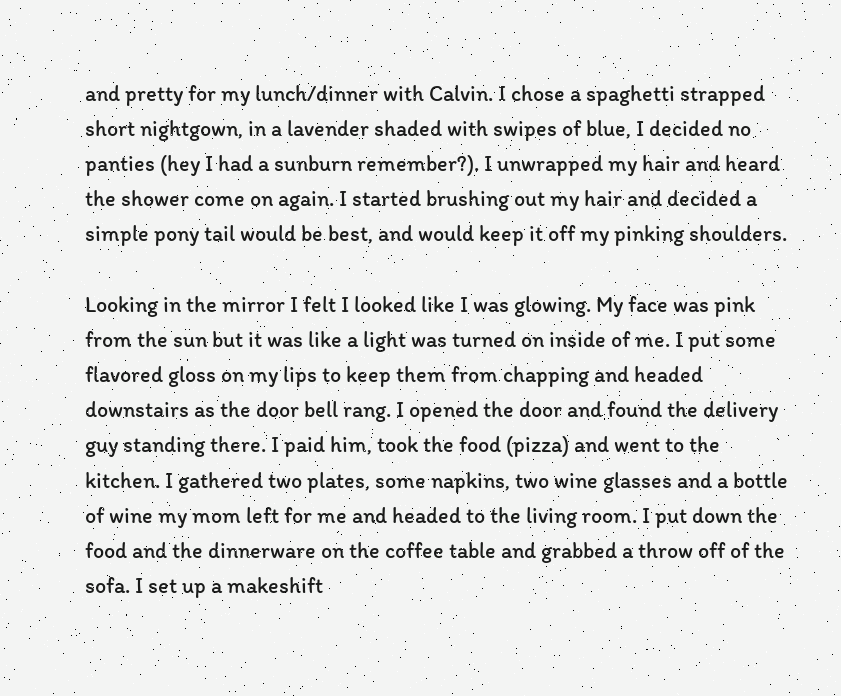and pretty for my lunch/dinner with Calvin. I chose a spaghetti strapped short nightgown, in a lavender shaded with swipes of blue, I decided no panties (hey I had a sunburn remember?). I unwrapped my hair and heard the shower come on again. I started brushing out my hair and decided a simple pony tail would be best, and would keep it off my pinking shoulders.

Looking in the mirror I felt I looked like I was glowing. My face was pink from the sun but it was like a light was turned on inside of me. I put some flavored gloss on my lips to keep them from chapping and headed downstairs as the door bell rang. I opened the door and found the delivery guy standing there. I paid him, took the food (pizza) and went to the kitchen. I gathered two plates, some napkins, two wine glasses and a bottle of wine my mom left for me and headed to the living room. I put down the food and the dinnerware on the coffee table and grabbed a throw off of the sofa. I set up a makeshift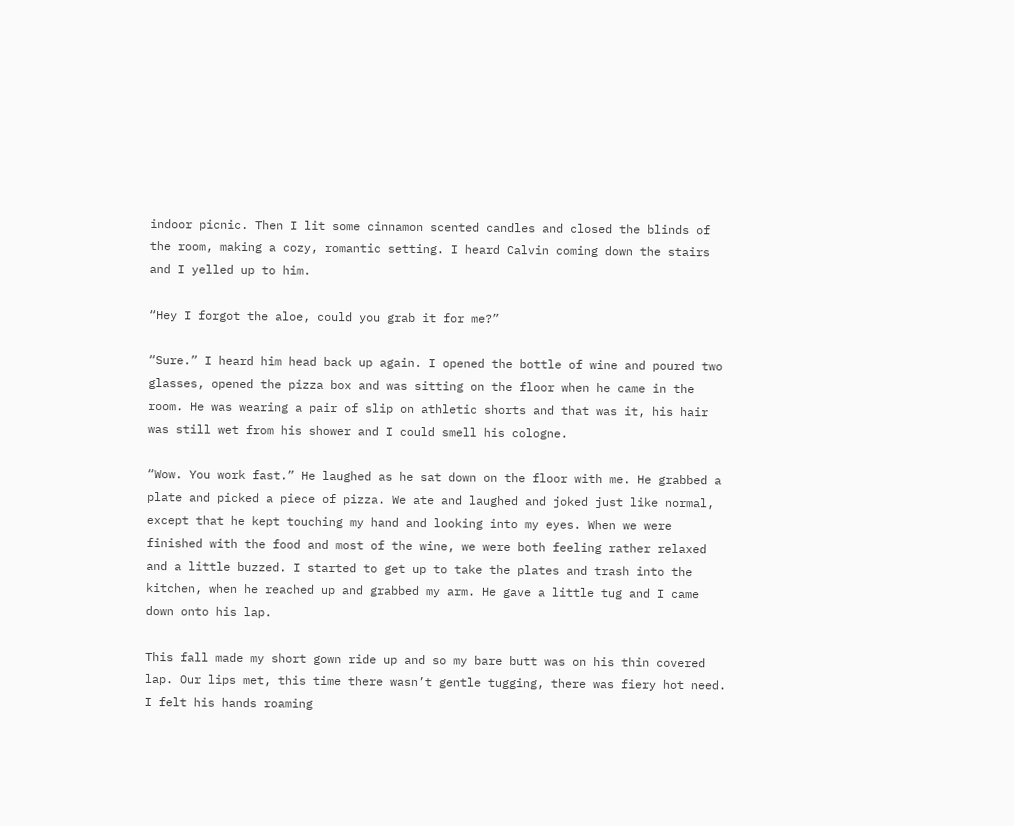indoor picnic. Then I lit some cinnamon scented candles and closed the blinds of the room, making a cozy, romantic setting. I heard Calvin coming down the stairs and I yelled up to him.

“Hey I forgot the aloe, could you grab it for me?”

“Sure.” I heard him head back up again. I opened the bottle of wine and poured two glasses, opened the pizza box and was sitting on the floor when he came in the room. He was wearing a pair of slip on athletic shorts and that was it, his hair was still wet from his shower and I could smell his cologne.

“Wow. You work fast.” He laughed as he sat down on the floor with me. He grabbed a plate and picked a piece of pizza. We ate and laughed and joked just like normal, except that he kept touching my hand and looking into my eyes. When we were finished with the food and most of the wine, we were both feeling rather relaxed and a little buzzed. I started to get up to take the plates and trash into the kitchen, when he reached up and grabbed my arm. He gave a little tug and I came down onto his lap.

This fall made my short gown ride up and so my bare butt was on his thin covered lap. Our lips met, this time there wasn’t gentle tugging, there was fiery hot need. I felt his hands roaming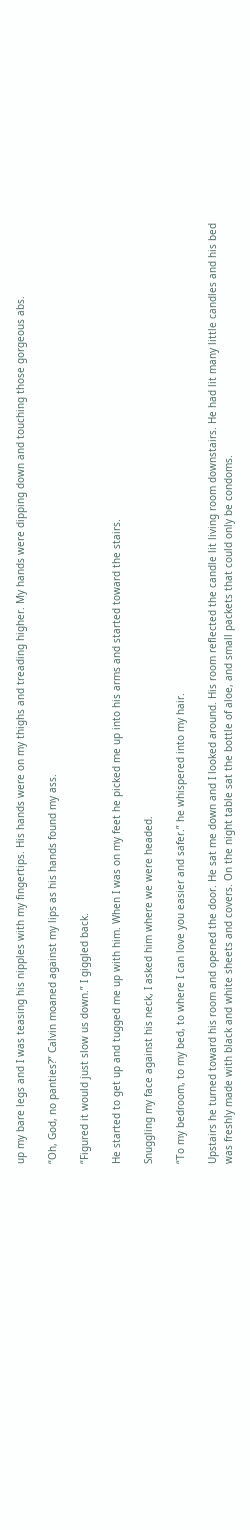up my bare legs and I was teasing his nipples with my fingertips. His hands were on my thighs and treading higher. My hands were dipping down and touching those gorgeous abs.

“Oh, God, no panties?” Calvin moaned against my lips as his hands found my ass.

“Figured it would just slow us down.” I giggled back.

He started to get up and tugged me up with him. When I was on my feet he picked me up into his arms and started toward the stairs.

Snuggling my face against his neck, I asked him where we were headed.

“To my bedroom, to my bed, to where I can love you easier and safer.” he whispered into my hair.

Upstairs he turned toward his room and opened the door. He sat me down and I looked around. His room reflected the candle lit living room downstairs. He had lit many little candles and his bed was freshly made with black and white sheets and covers. On the night table sat the bottle of aloe, and small packets that could only be condoms.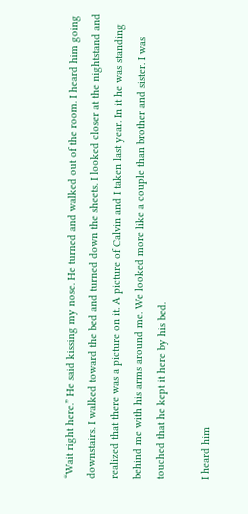“Wait right here.” He said kissing my nose. He turned and walked out of the room. I heard him going downstairs. I walked toward the bed and turned down the sheets. I looked closer at the nightstand and realized that there was a picture on it. A picture of Calvin and I taken last year. In it he was standing behind me with his arms around me. We looked more like a couple than brother and sister. I was touched that he kept it here by his bed.

I heard him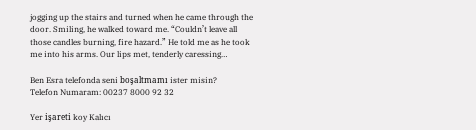jogging up the stairs and turned when he came through the door. Smiling, he walked toward me. “Couldn’t leave all those candles burning, fire hazard.” He told me as he took me into his arms. Our lips met, tenderly caressing…

Ben Esra telefonda seni boşaltmamı ister misin?
Telefon Numaram: 00237 8000 92 32

Yer işareti koy Kalıcı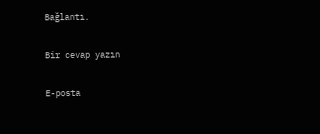Bağlantı.

Bir cevap yazın

E-posta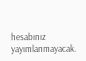hesabınız yayımlanmayacak.